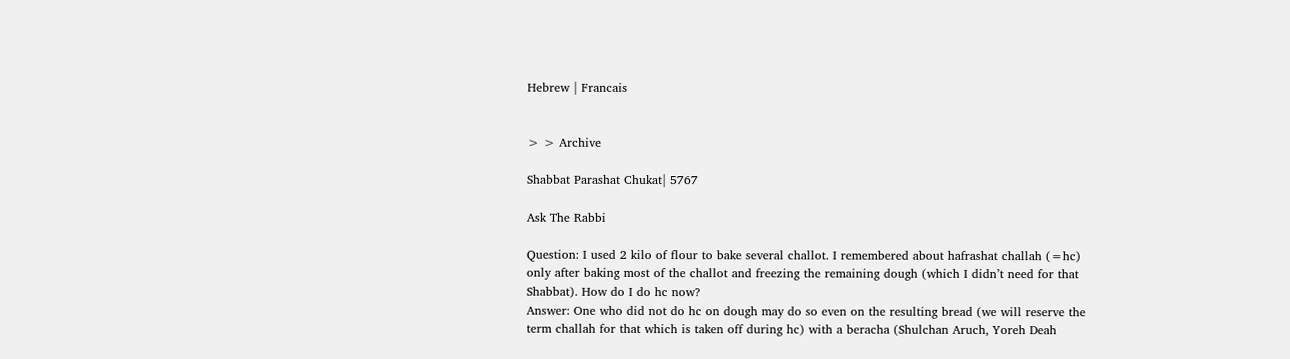Hebrew | Francais


> > Archive

Shabbat Parashat Chukat| 5767

Ask The Rabbi

Question: I used 2 kilo of flour to bake several challot. I remembered about hafrashat challah (=hc) only after baking most of the challot and freezing the remaining dough (which I didn’t need for that Shabbat). How do I do hc now?
Answer: One who did not do hc on dough may do so even on the resulting bread (we will reserve the term challah for that which is taken off during hc) with a beracha (Shulchan Aruch, Yoreh Deah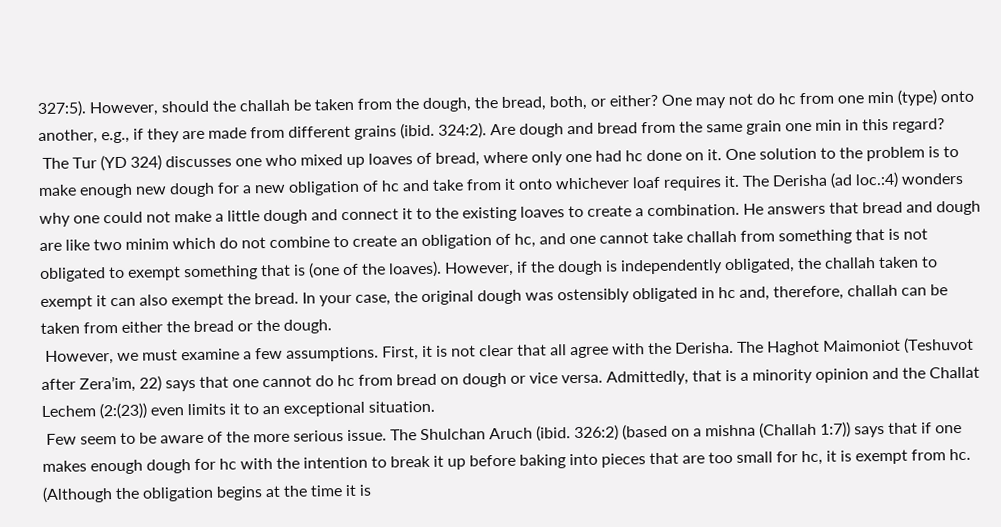327:5). However, should the challah be taken from the dough, the bread, both, or either? One may not do hc from one min (type) onto another, e.g., if they are made from different grains (ibid. 324:2). Are dough and bread from the same grain one min in this regard?
 The Tur (YD 324) discusses one who mixed up loaves of bread, where only one had hc done on it. One solution to the problem is to make enough new dough for a new obligation of hc and take from it onto whichever loaf requires it. The Derisha (ad loc.:4) wonders why one could not make a little dough and connect it to the existing loaves to create a combination. He answers that bread and dough are like two minim which do not combine to create an obligation of hc, and one cannot take challah from something that is not obligated to exempt something that is (one of the loaves). However, if the dough is independently obligated, the challah taken to exempt it can also exempt the bread. In your case, the original dough was ostensibly obligated in hc and, therefore, challah can be taken from either the bread or the dough.
 However, we must examine a few assumptions. First, it is not clear that all agree with the Derisha. The Haghot Maimoniot (Teshuvot after Zera’im, 22) says that one cannot do hc from bread on dough or vice versa. Admittedly, that is a minority opinion and the Challat Lechem (2:(23)) even limits it to an exceptional situation.
 Few seem to be aware of the more serious issue. The Shulchan Aruch (ibid. 326:2) (based on a mishna (Challah 1:7)) says that if one makes enough dough for hc with the intention to break it up before baking into pieces that are too small for hc, it is exempt from hc. (Although the obligation begins at the time it is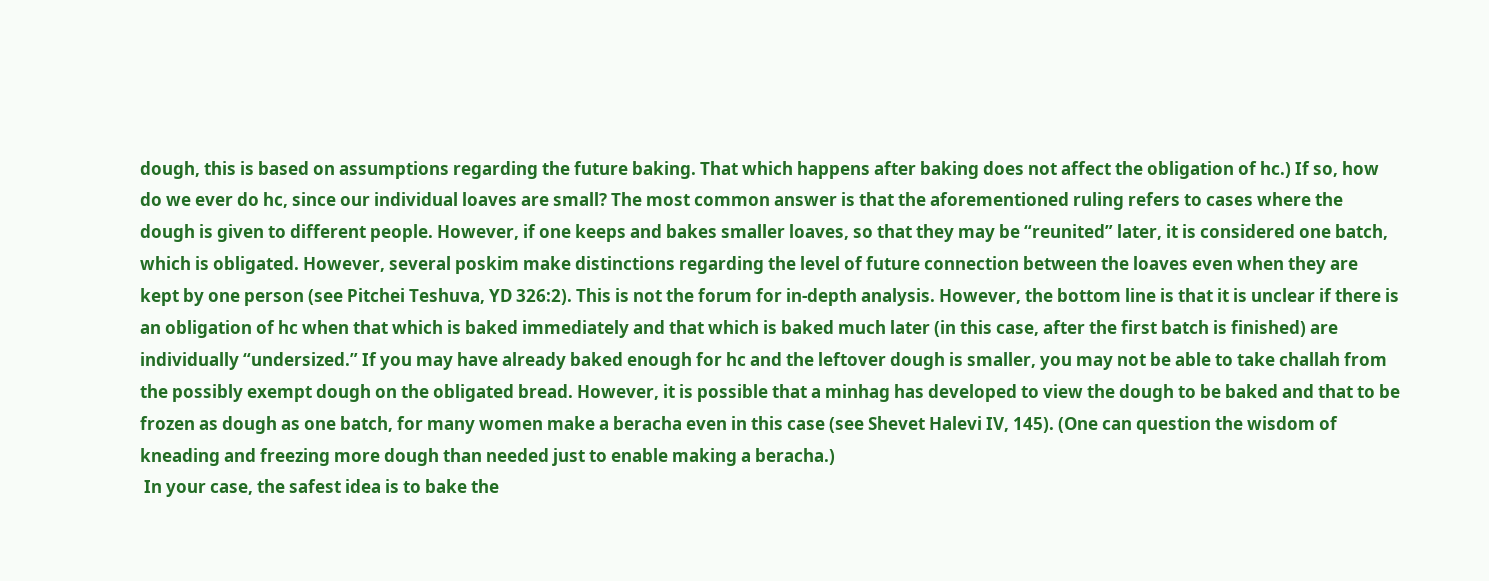dough, this is based on assumptions regarding the future baking. That which happens after baking does not affect the obligation of hc.) If so, how do we ever do hc, since our individual loaves are small? The most common answer is that the aforementioned ruling refers to cases where the dough is given to different people. However, if one keeps and bakes smaller loaves, so that they may be “reunited” later, it is considered one batch, which is obligated. However, several poskim make distinctions regarding the level of future connection between the loaves even when they are kept by one person (see Pitchei Teshuva, YD 326:2). This is not the forum for in-depth analysis. However, the bottom line is that it is unclear if there is an obligation of hc when that which is baked immediately and that which is baked much later (in this case, after the first batch is finished) are individually “undersized.” If you may have already baked enough for hc and the leftover dough is smaller, you may not be able to take challah from the possibly exempt dough on the obligated bread. However, it is possible that a minhag has developed to view the dough to be baked and that to be frozen as dough as one batch, for many women make a beracha even in this case (see Shevet Halevi IV, 145). (One can question the wisdom of kneading and freezing more dough than needed just to enable making a beracha.)
 In your case, the safest idea is to bake the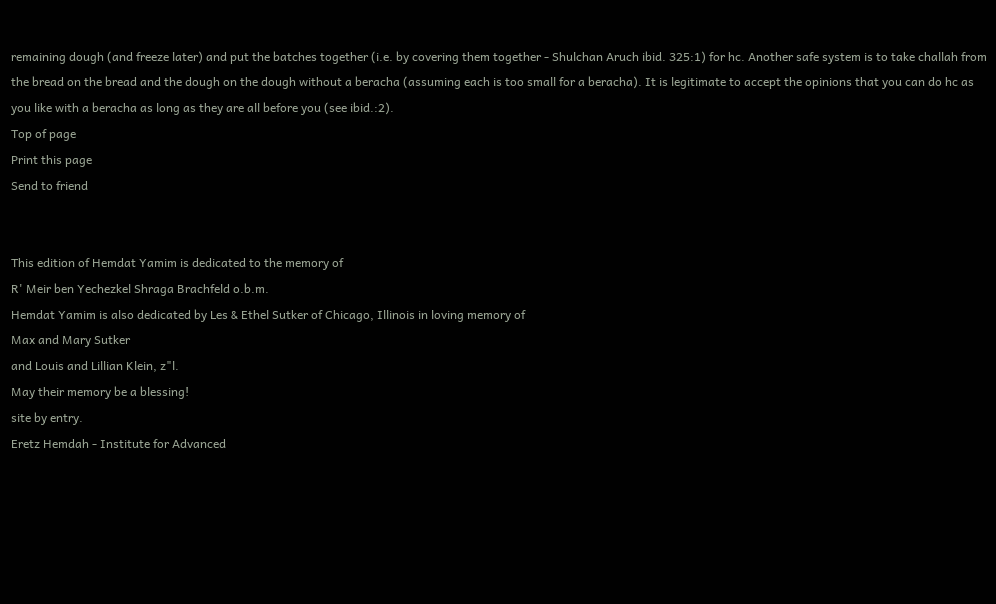remaining dough (and freeze later) and put the batches together (i.e. by covering them together - Shulchan Aruch ibid. 325:1) for hc. Another safe system is to take challah from the bread on the bread and the dough on the dough without a beracha (assuming each is too small for a beracha). It is legitimate to accept the opinions that you can do hc as you like with a beracha as long as they are all before you (see ibid.:2).
Top of page
Print this page
Send to friend


This edition of Hemdat Yamim is dedicated to the memory of
R' Meir ben Yechezkel Shraga Brachfeld o.b.m.
Hemdat Yamim is also dedicated by Les & Ethel Sutker of Chicago, Illinois in loving memory of
Max and Mary Sutker
and Louis and Lillian Klein, z"l.
May their memory be a blessing!
site by entry.
Eretz Hemdah - Institute for Advanced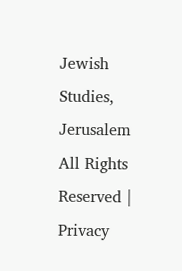Jewish Studies, Jerusalem All Rights Reserved | Privacy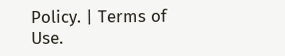Policy. | Terms of Use.